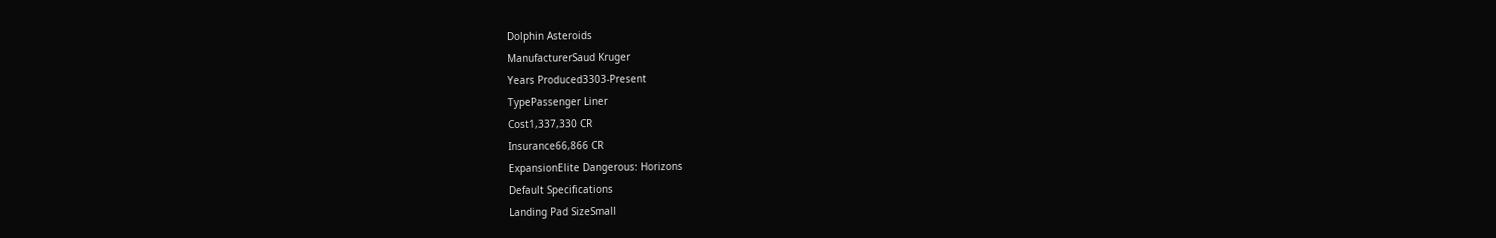Dolphin Asteroids
ManufacturerSaud Kruger
Years Produced3303-Present
TypePassenger Liner
Cost1,337,330 CR
Insurance66,866 CR
ExpansionElite Dangerous: Horizons
Default Specifications
Landing Pad SizeSmall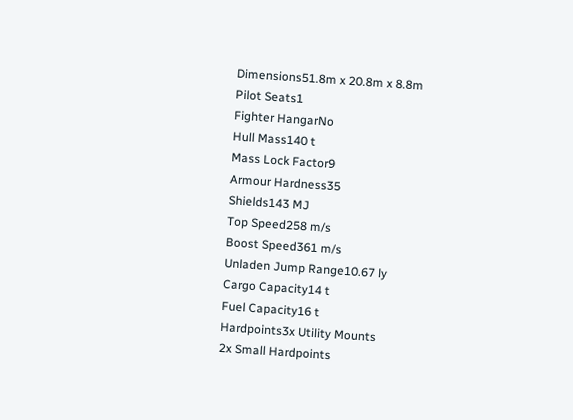Dimensions51.8m x 20.8m x 8.8m
Pilot Seats1
Fighter HangarNo
Hull Mass140 t
Mass Lock Factor9
Armour Hardness35
Shields143 MJ
Top Speed258 m/s
Boost Speed361 m/s
Unladen Jump Range10.67 ly
Cargo Capacity14 t
Fuel Capacity16 t
Hardpoints3x Utility Mounts
2x Small Hardpoints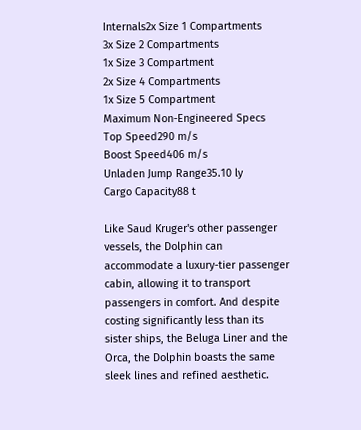Internals2x Size 1 Compartments
3x Size 2 Compartments
1x Size 3 Compartment
2x Size 4 Compartments
1x Size 5 Compartment
Maximum Non-Engineered Specs
Top Speed290 m/s
Boost Speed406 m/s
Unladen Jump Range35.10 ly
Cargo Capacity88 t

Like Saud Kruger's other passenger vessels, the Dolphin can accommodate a luxury-tier passenger cabin, allowing it to transport passengers in comfort. And despite costing significantly less than its sister ships, the Beluga Liner and the Orca, the Dolphin boasts the same sleek lines and refined aesthetic.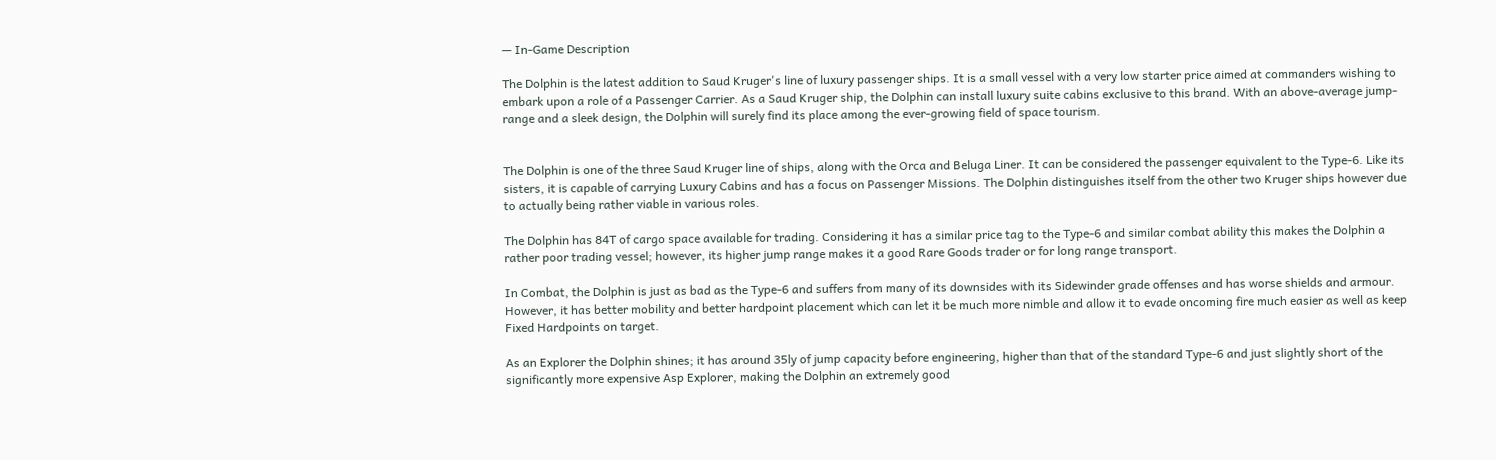— In-Game Description

The Dolphin is the latest addition to Saud Kruger's line of luxury passenger ships. It is a small vessel with a very low starter price aimed at commanders wishing to embark upon a role of a Passenger Carrier. As a Saud Kruger ship, the Dolphin can install luxury suite cabins exclusive to this brand. With an above-average jump-range and a sleek design, the Dolphin will surely find its place among the ever-growing field of space tourism.


The Dolphin is one of the three Saud Kruger line of ships, along with the Orca and Beluga Liner. It can be considered the passenger equivalent to the Type-6. Like its sisters, it is capable of carrying Luxury Cabins and has a focus on Passenger Missions. The Dolphin distinguishes itself from the other two Kruger ships however due to actually being rather viable in various roles.

The Dolphin has 84T of cargo space available for trading. Considering it has a similar price tag to the Type-6 and similar combat ability this makes the Dolphin a rather poor trading vessel; however, its higher jump range makes it a good Rare Goods trader or for long range transport.

In Combat, the Dolphin is just as bad as the Type-6 and suffers from many of its downsides with its Sidewinder grade offenses and has worse shields and armour. However, it has better mobility and better hardpoint placement which can let it be much more nimble and allow it to evade oncoming fire much easier as well as keep Fixed Hardpoints on target.

As an Explorer the Dolphin shines; it has around 35ly of jump capacity before engineering, higher than that of the standard Type-6 and just slightly short of the significantly more expensive Asp Explorer, making the Dolphin an extremely good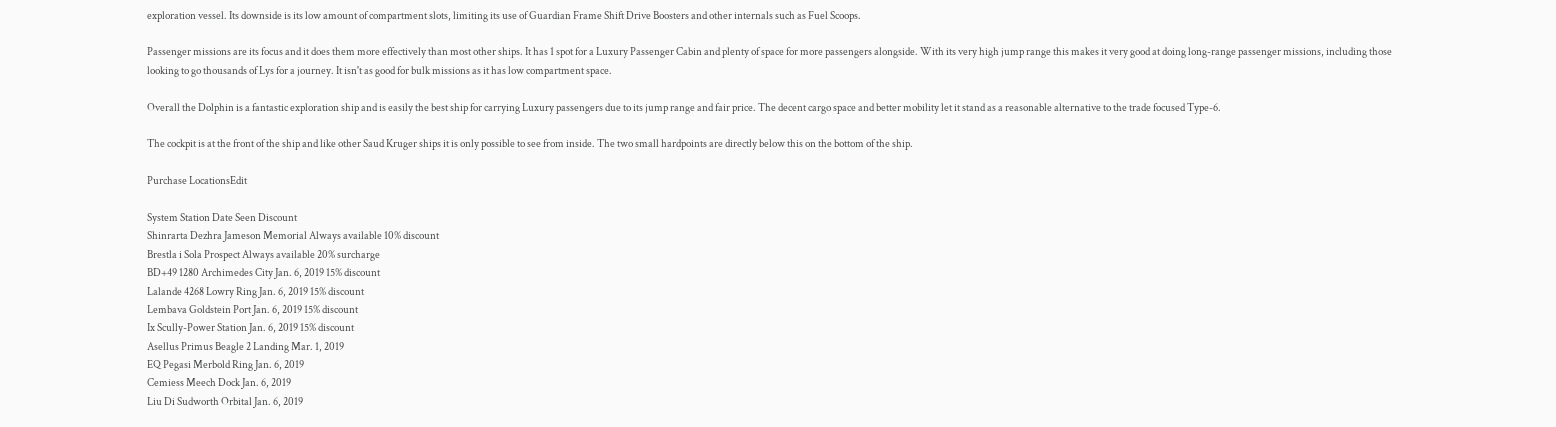exploration vessel. Its downside is its low amount of compartment slots, limiting its use of Guardian Frame Shift Drive Boosters and other internals such as Fuel Scoops.

Passenger missions are its focus and it does them more effectively than most other ships. It has 1 spot for a Luxury Passenger Cabin and plenty of space for more passengers alongside. With its very high jump range this makes it very good at doing long-range passenger missions, including those looking to go thousands of Lys for a journey. It isn't as good for bulk missions as it has low compartment space.

Overall the Dolphin is a fantastic exploration ship and is easily the best ship for carrying Luxury passengers due to its jump range and fair price. The decent cargo space and better mobility let it stand as a reasonable alternative to the trade focused Type-6.

The cockpit is at the front of the ship and like other Saud Kruger ships it is only possible to see from inside. The two small hardpoints are directly below this on the bottom of the ship.

Purchase LocationsEdit

System Station Date Seen Discount
Shinrarta Dezhra Jameson Memorial Always available 10% discount
Brestla i Sola Prospect Always available 20% surcharge
BD+49 1280 Archimedes City Jan. 6, 2019 15% discount
Lalande 4268 Lowry Ring Jan. 6, 2019 15% discount
Lembava Goldstein Port Jan. 6, 2019 15% discount
Ix Scully-Power Station Jan. 6, 2019 15% discount
Asellus Primus Beagle 2 Landing Mar. 1, 2019
EQ Pegasi Merbold Ring Jan. 6, 2019
Cemiess Meech Dock Jan. 6, 2019
Liu Di Sudworth Orbital Jan. 6, 2019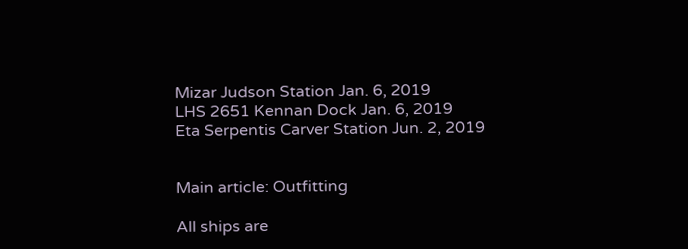Mizar Judson Station Jan. 6, 2019
LHS 2651 Kennan Dock Jan. 6, 2019
Eta Serpentis Carver Station Jun. 2, 2019


Main article: Outfitting

All ships are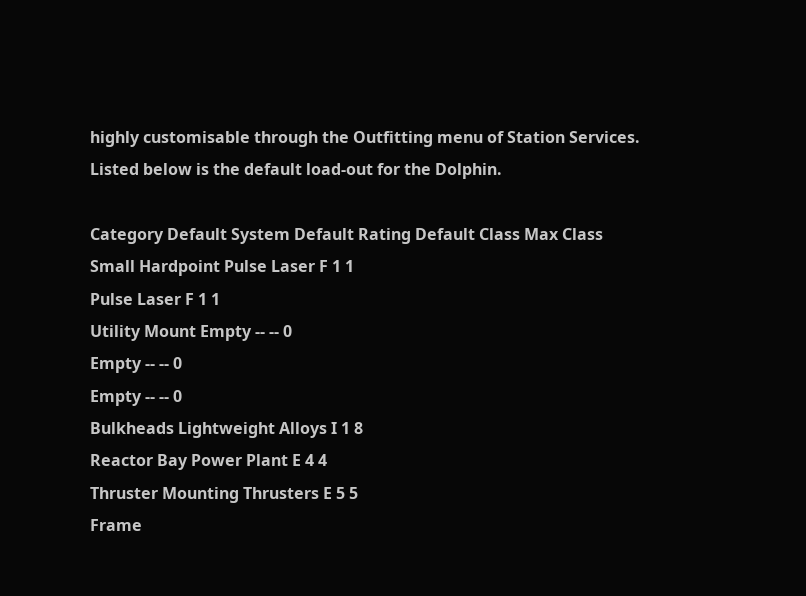highly customisable through the Outfitting menu of Station Services. Listed below is the default load-out for the Dolphin.

Category Default System Default Rating Default Class Max Class
Small Hardpoint Pulse Laser F 1 1
Pulse Laser F 1 1
Utility Mount Empty -- -- 0
Empty -- -- 0
Empty -- -- 0
Bulkheads Lightweight Alloys I 1 8
Reactor Bay Power Plant E 4 4
Thruster Mounting Thrusters E 5 5
Frame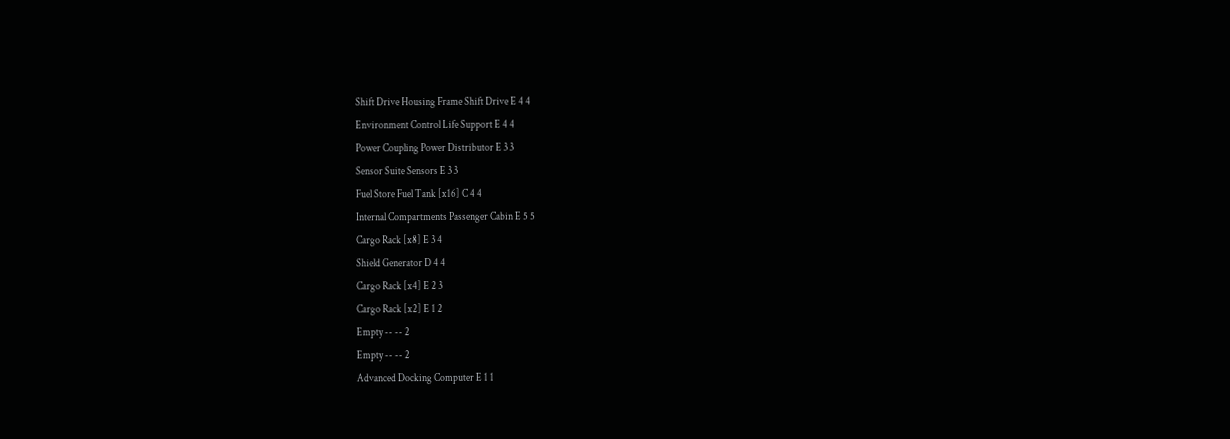Shift Drive Housing Frame Shift Drive E 4 4
Environment Control Life Support E 4 4
Power Coupling Power Distributor E 3 3
Sensor Suite Sensors E 3 3
Fuel Store Fuel Tank [x16] C 4 4
Internal Compartments Passenger Cabin E 5 5
Cargo Rack [x8] E 3 4
Shield Generator D 4 4
Cargo Rack [x4] E 2 3
Cargo Rack [x2] E 1 2
Empty -- -- 2
Empty -- -- 2
Advanced Docking Computer E 1 1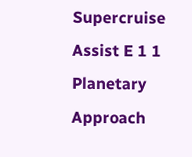Supercruise Assist E 1 1
Planetary Approach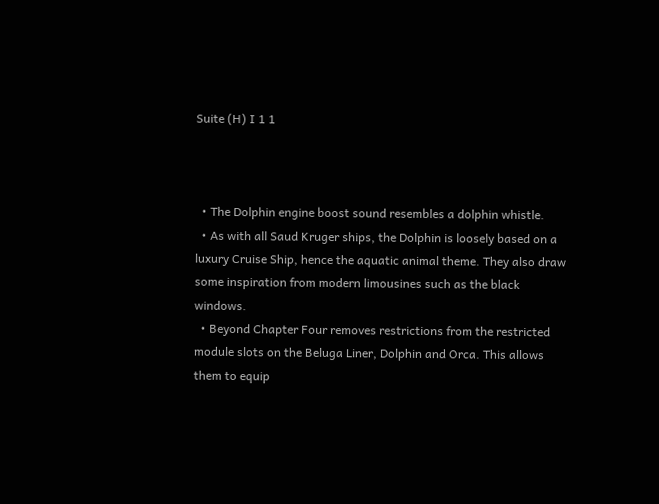Suite (H) I 1 1



  • The Dolphin engine boost sound resembles a dolphin whistle.
  • As with all Saud Kruger ships, the Dolphin is loosely based on a luxury Cruise Ship, hence the aquatic animal theme. They also draw some inspiration from modern limousines such as the black windows.
  • Beyond Chapter Four removes restrictions from the restricted module slots on the Beluga Liner, Dolphin and Orca. This allows them to equip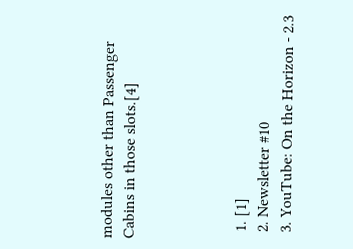modules other than Passenger Cabins in those slots.[4]




  1. [1]
  2. Newsletter #10
  3. YouTube: On the Horizon - 2.3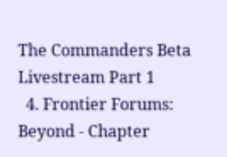The Commanders Beta Livestream Part 1
  4. Frontier Forums: Beyond - Chapter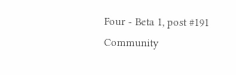Four - Beta 1, post #191
Community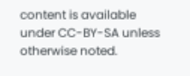content is available under CC-BY-SA unless otherwise noted.